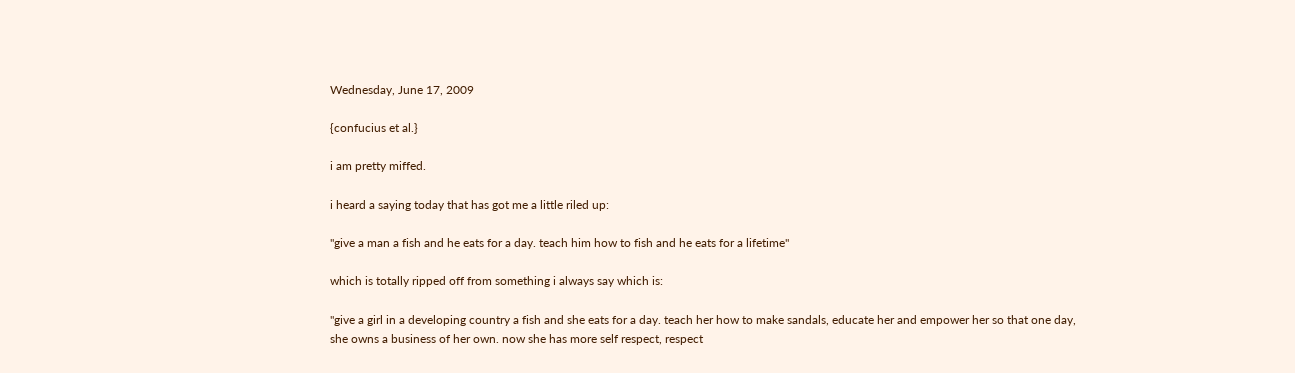Wednesday, June 17, 2009

{confucius et al.}

i am pretty miffed.

i heard a saying today that has got me a little riled up:

"give a man a fish and he eats for a day. teach him how to fish and he eats for a lifetime"

which is totally ripped off from something i always say which is:

"give a girl in a developing country a fish and she eats for a day. teach her how to make sandals, educate her and empower her so that one day, she owns a business of her own. now she has more self respect, respect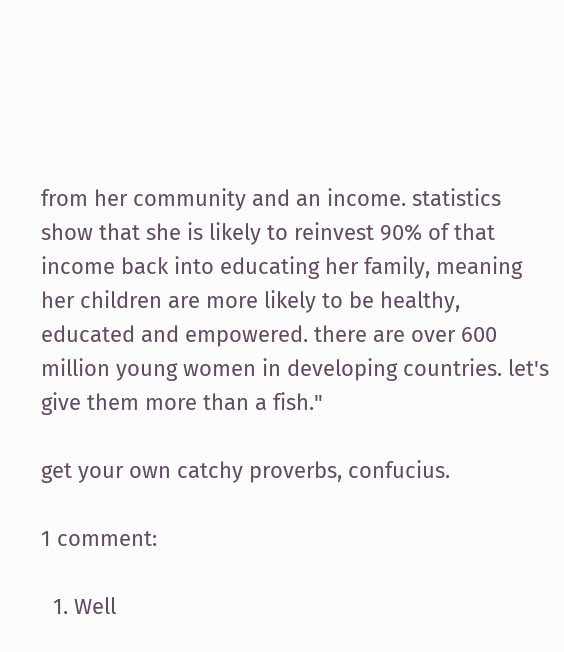from her community and an income. statistics show that she is likely to reinvest 90% of that income back into educating her family, meaning her children are more likely to be healthy, educated and empowered. there are over 600 million young women in developing countries. let's give them more than a fish."

get your own catchy proverbs, confucius.

1 comment:

  1. Well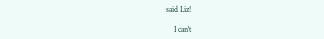said Liz!

    I can't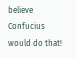believe Confucius would do that!